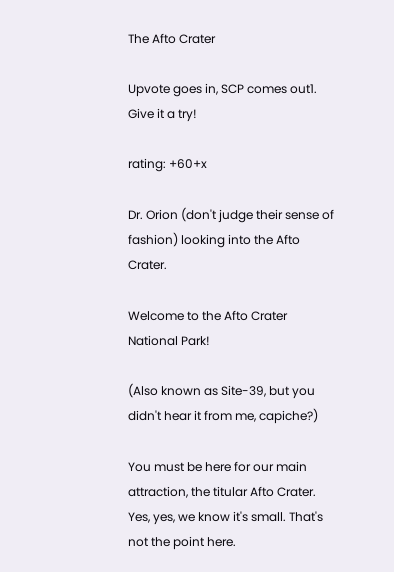The Afto Crater

Upvote goes in, SCP comes out1. Give it a try!

rating: +60+x

Dr. Orion (don't judge their sense of fashion) looking into the Afto Crater.

Welcome to the Afto Crater National Park!

(Also known as Site-39, but you didn't hear it from me, capiche?)

You must be here for our main attraction, the titular Afto Crater. Yes, yes, we know it's small. That's not the point here.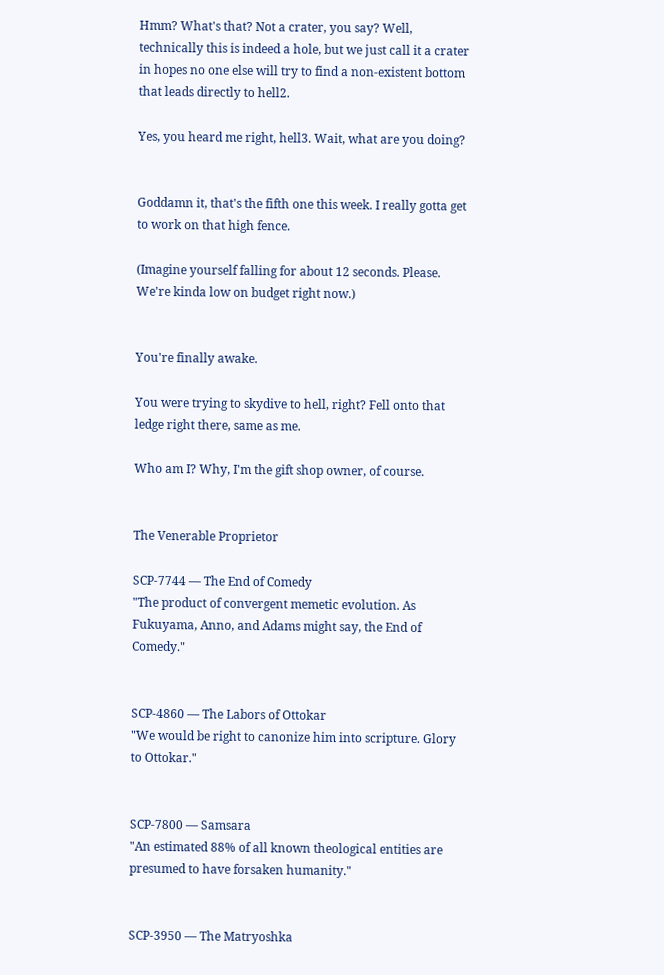Hmm? What's that? Not a crater, you say? Well, technically this is indeed a hole, but we just call it a crater in hopes no one else will try to find a non-existent bottom that leads directly to hell2.

Yes, you heard me right, hell3. Wait, what are you doing?


Goddamn it, that's the fifth one this week. I really gotta get to work on that high fence.

(Imagine yourself falling for about 12 seconds. Please. We're kinda low on budget right now.)


You're finally awake.

You were trying to skydive to hell, right? Fell onto that ledge right there, same as me.

Who am I? Why, I'm the gift shop owner, of course.


The Venerable Proprietor

SCP-7744 — The End of Comedy
"The product of convergent memetic evolution. As Fukuyama, Anno, and Adams might say, the End of Comedy."


SCP-4860 — The Labors of Ottokar
"We would be right to canonize him into scripture. Glory to Ottokar."


SCP-7800 — Samsara
"An estimated 88% of all known theological entities are presumed to have forsaken humanity."


SCP-3950 — The Matryoshka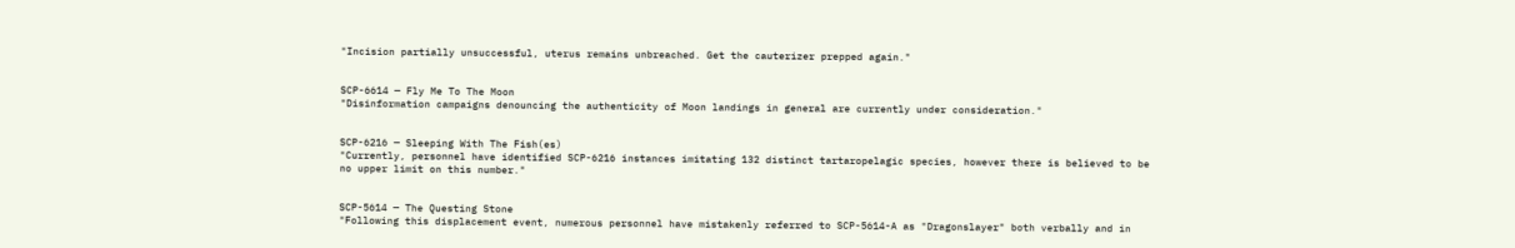"Incision partially unsuccessful, uterus remains unbreached. Get the cauterizer prepped again."


SCP-6614 — Fly Me To The Moon
"Disinformation campaigns denouncing the authenticity of Moon landings in general are currently under consideration."


SCP-6216 — Sleeping With The Fish(es)
"Currently, personnel have identified SCP-6216 instances imitating 132 distinct tartaropelagic species, however there is believed to be no upper limit on this number."


SCP-5614 — The Questing Stone
"Following this displacement event, numerous personnel have mistakenly referred to SCP-5614-A as "Dragonslayer" both verbally and in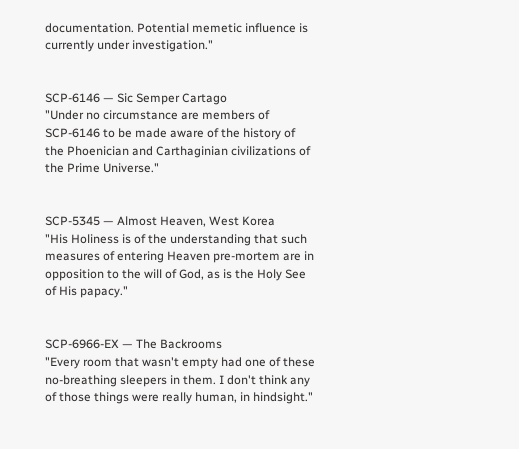documentation. Potential memetic influence is currently under investigation."


SCP-6146 — Sic Semper Cartago
"Under no circumstance are members of SCP-6146 to be made aware of the history of the Phoenician and Carthaginian civilizations of the Prime Universe."


SCP-5345 — Almost Heaven, West Korea
"His Holiness is of the understanding that such measures of entering Heaven pre-mortem are in opposition to the will of God, as is the Holy See of His papacy."


SCP-6966-EX — The Backrooms
"Every room that wasn't empty had one of these no-breathing sleepers in them. I don't think any of those things were really human, in hindsight."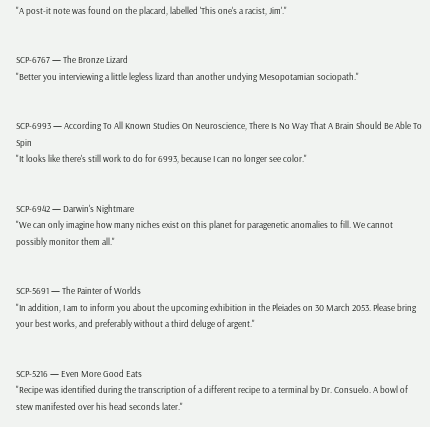"A post-it note was found on the placard, labelled 'This one's a racist, Jim'."


SCP-6767 — The Bronze Lizard
"Better you interviewing a little legless lizard than another undying Mesopotamian sociopath."


SCP-6993 — According To All Known Studies On Neuroscience, There Is No Way That A Brain Should Be Able To Spin
"It looks like there's still work to do for 6993, because I can no longer see color."


SCP-6942 — Darwin's Nightmare
"We can only imagine how many niches exist on this planet for paragenetic anomalies to fill. We cannot possibly monitor them all."


SCP-5691 — The Painter of Worlds
"In addition, I am to inform you about the upcoming exhibition in the Pleiades on 30 March 2053. Please bring your best works, and preferably without a third deluge of argent."


SCP-5216 — Even More Good Eats
"Recipe was identified during the transcription of a different recipe to a terminal by Dr. Consuelo. A bowl of stew manifested over his head seconds later."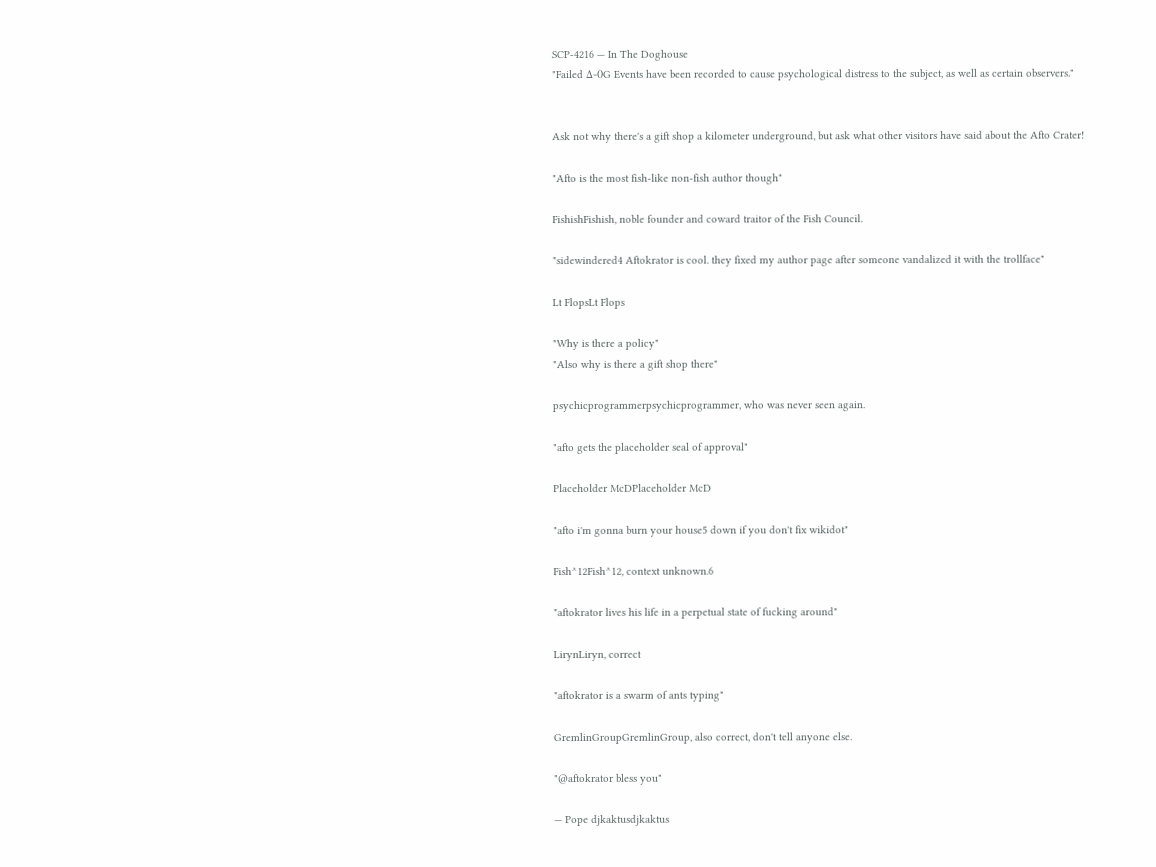SCP-4216 — In The Doghouse
"Failed Δ-0G Events have been recorded to cause psychological distress to the subject, as well as certain observers."


Ask not why there's a gift shop a kilometer underground, but ask what other visitors have said about the Afto Crater!

"Afto is the most fish-like non-fish author though"

FishishFishish, noble founder and coward traitor of the Fish Council.

"sidewindered4 Aftokrator is cool. they fixed my author page after someone vandalized it with the trollface"

Lt FlopsLt Flops

"Why is there a policy"
"Also why is there a gift shop there"

psychicprogrammerpsychicprogrammer, who was never seen again.

"afto gets the placeholder seal of approval"

Placeholder McDPlaceholder McD

"afto i'm gonna burn your house5 down if you don't fix wikidot"

Fish^12Fish^12, context unknown.6

"aftokrator lives his life in a perpetual state of fucking around"

LirynLiryn, correct

"aftokrator is a swarm of ants typing"

GremlinGroupGremlinGroup, also correct, don't tell anyone else.

"@aftokrator bless you"

— Pope djkaktusdjkaktus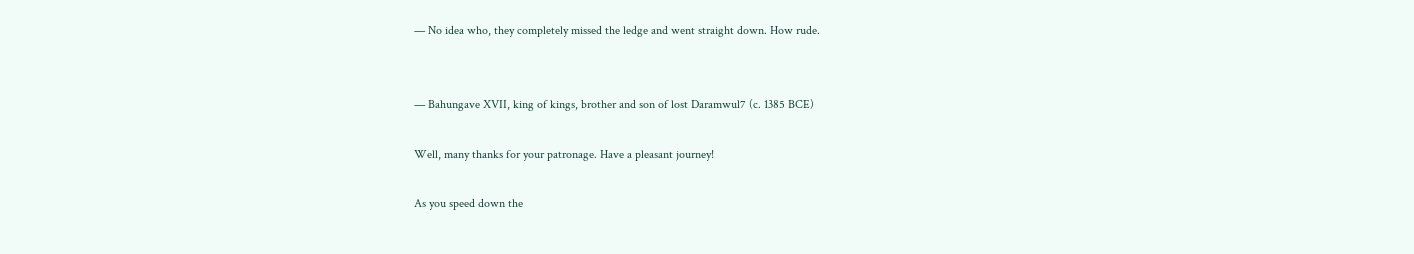— No idea who, they completely missed the ledge and went straight down. How rude.


— Bahungave XVII, king of kings, brother and son of lost Daramwul7 (c. 1385 BCE)

Well, many thanks for your patronage. Have a pleasant journey!

As you speed down the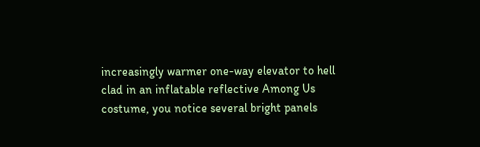increasingly warmer one-way elevator to hell clad in an inflatable reflective Among Us costume, you notice several bright panels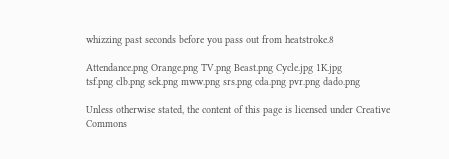whizzing past seconds before you pass out from heatstroke.8

Attendance.png Orange.png TV.png Beast.png Cycle.jpg 1K.jpg
tsf.png clb.png sek.png mww.png srs.png cda.png pvr.png dado.png

Unless otherwise stated, the content of this page is licensed under Creative Commons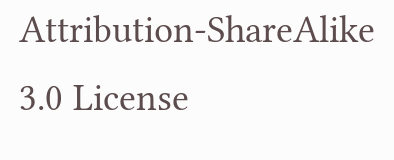Attribution-ShareAlike 3.0 License